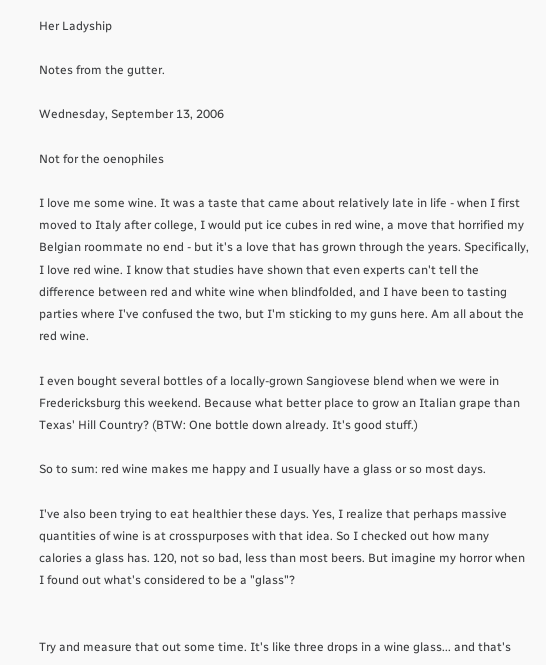Her Ladyship

Notes from the gutter.

Wednesday, September 13, 2006

Not for the oenophiles

I love me some wine. It was a taste that came about relatively late in life - when I first moved to Italy after college, I would put ice cubes in red wine, a move that horrified my Belgian roommate no end - but it's a love that has grown through the years. Specifically, I love red wine. I know that studies have shown that even experts can't tell the difference between red and white wine when blindfolded, and I have been to tasting parties where I've confused the two, but I'm sticking to my guns here. Am all about the red wine.

I even bought several bottles of a locally-grown Sangiovese blend when we were in Fredericksburg this weekend. Because what better place to grow an Italian grape than Texas' Hill Country? (BTW: One bottle down already. It's good stuff.)

So to sum: red wine makes me happy and I usually have a glass or so most days.

I've also been trying to eat healthier these days. Yes, I realize that perhaps massive quantities of wine is at crosspurposes with that idea. So I checked out how many calories a glass has. 120, not so bad, less than most beers. But imagine my horror when I found out what's considered to be a "glass"?


Try and measure that out some time. It's like three drops in a wine glass... and that's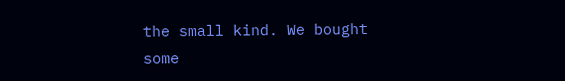the small kind. We bought some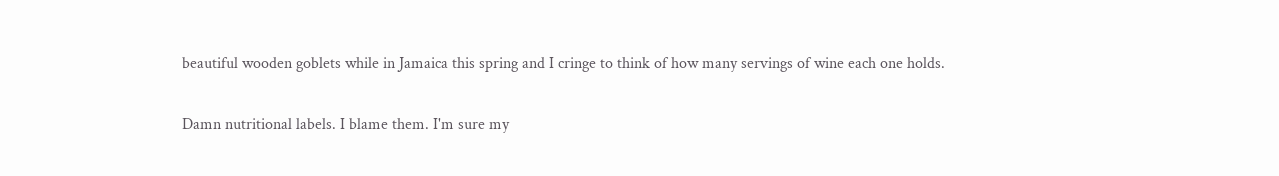beautiful wooden goblets while in Jamaica this spring and I cringe to think of how many servings of wine each one holds.

Damn nutritional labels. I blame them. I'm sure my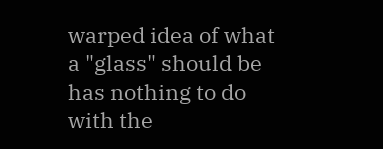warped idea of what a "glass" should be has nothing to do with the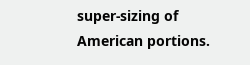super-sizing of American portions.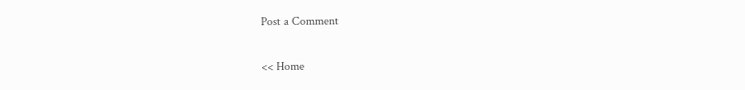Post a Comment

<< Home